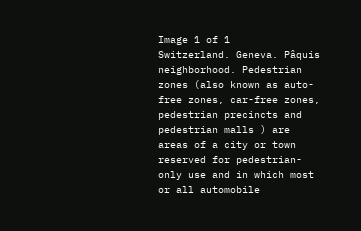Image 1 of 1
Switzerland. Geneva. Pâquis neighborhood. Pedestrian zones (also known as auto-free zones, car-free zones, pedestrian precincts and pedestrian malls ) are areas of a city or town reserved for pedestrian-only use and in which most or all automobile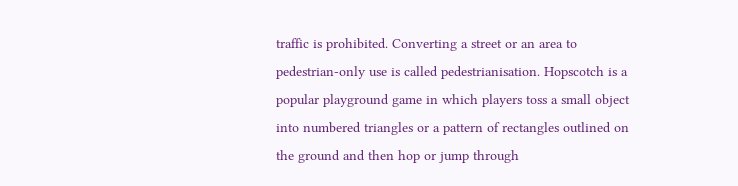traffic is prohibited. Converting a street or an area to pedestrian-only use is called pedestrianisation. Hopscotch is a popular playground game in which players toss a small object into numbered triangles or a pattern of rectangles outlined on the ground and then hop or jump through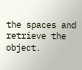the spaces and retrieve the object.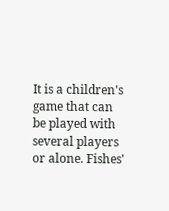It is a children's game that can be played with several players or alone. Fishes'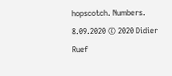hopscotch. Numbers. 8.09.2020 © 2020 Didier Ruef